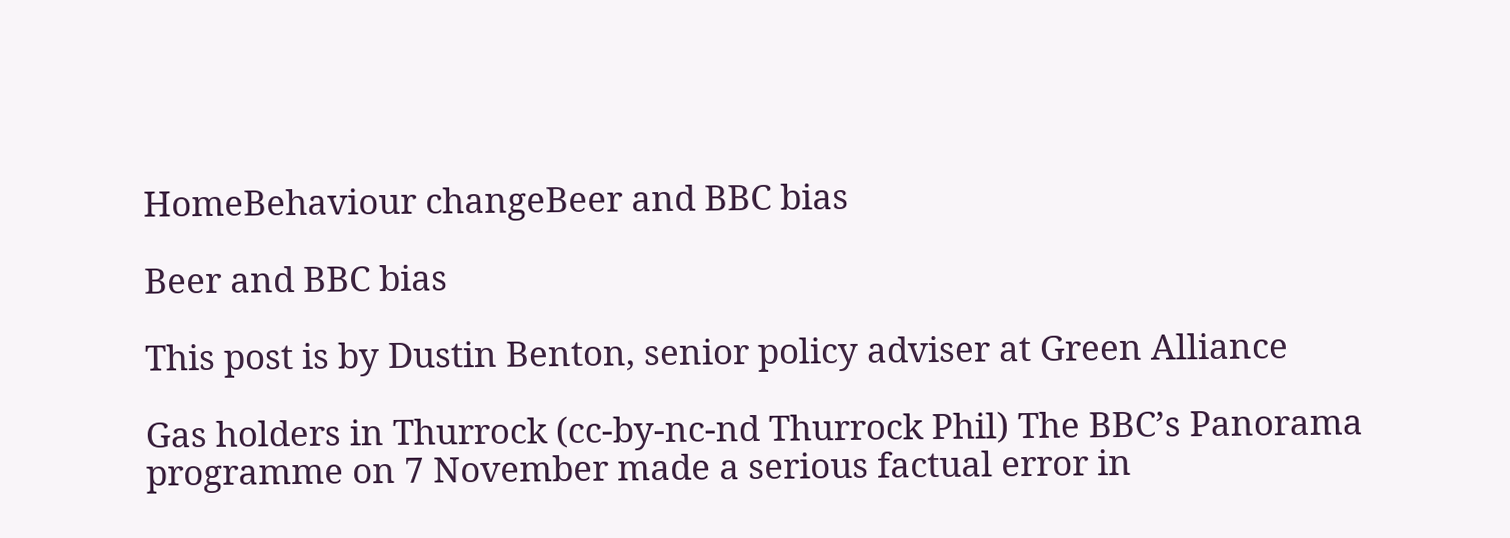HomeBehaviour changeBeer and BBC bias

Beer and BBC bias

This post is by Dustin Benton, senior policy adviser at Green Alliance

Gas holders in Thurrock (cc-by-nc-nd Thurrock Phil) The BBC’s Panorama programme on 7 November made a serious factual error in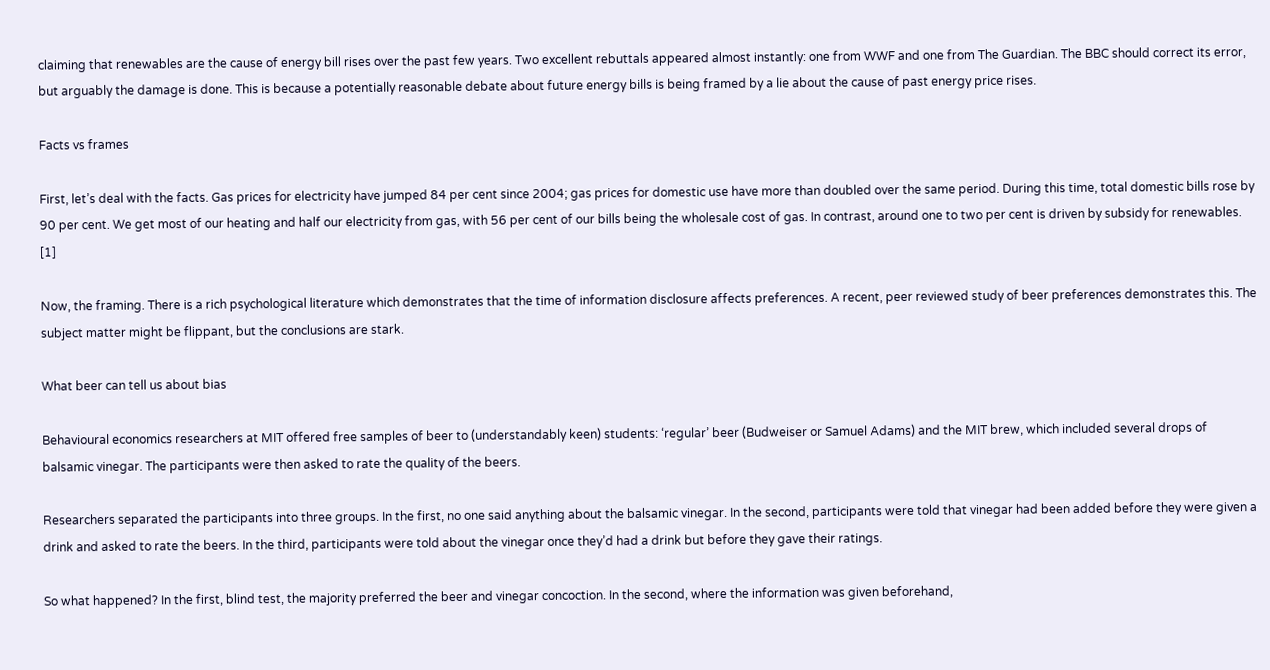claiming that renewables are the cause of energy bill rises over the past few years. Two excellent rebuttals appeared almost instantly: one from WWF and one from The Guardian. The BBC should correct its error, but arguably the damage is done. This is because a potentially reasonable debate about future energy bills is being framed by a lie about the cause of past energy price rises.

Facts vs frames

First, let’s deal with the facts. Gas prices for electricity have jumped 84 per cent since 2004; gas prices for domestic use have more than doubled over the same period. During this time, total domestic bills rose by 90 per cent. We get most of our heating and half our electricity from gas, with 56 per cent of our bills being the wholesale cost of gas. In contrast, around one to two per cent is driven by subsidy for renewables. [1]

Now, the framing. There is a rich psychological literature which demonstrates that the time of information disclosure affects preferences. A recent, peer reviewed study of beer preferences demonstrates this. The subject matter might be flippant, but the conclusions are stark.

What beer can tell us about bias

Behavioural economics researchers at MIT offered free samples of beer to (understandably keen) students: ‘regular’ beer (Budweiser or Samuel Adams) and the MIT brew, which included several drops of balsamic vinegar. The participants were then asked to rate the quality of the beers.

Researchers separated the participants into three groups. In the first, no one said anything about the balsamic vinegar. In the second, participants were told that vinegar had been added before they were given a drink and asked to rate the beers. In the third, participants were told about the vinegar once they’d had a drink but before they gave their ratings.

So what happened? In the first, blind test, the majority preferred the beer and vinegar concoction. In the second, where the information was given beforehand,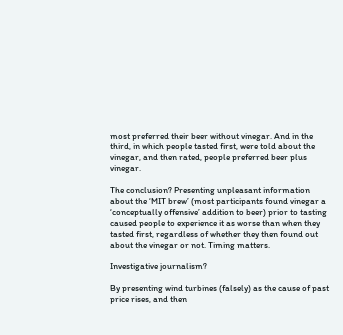most preferred their beer without vinegar. And in the third, in which people tasted first, were told about the vinegar, and then rated, people preferred beer plus vinegar.

The conclusion? Presenting unpleasant information about the ‘MIT brew’ (most participants found vinegar a ‘conceptually offensive’ addition to beer) prior to tasting caused people to experience it as worse than when they tasted first, regardless of whether they then found out about the vinegar or not. Timing matters.

Investigative journalism?

By presenting wind turbines (falsely) as the cause of past price rises, and then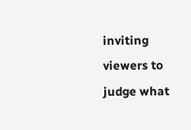inviting viewers to judge what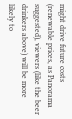might drive future costs (renewable prices, as Panorama suggested), viewers (like the beer drinkers above) will be more likely to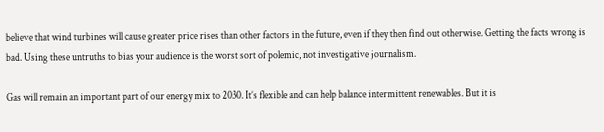believe that wind turbines will cause greater price rises than other factors in the future, even if they then find out otherwise. Getting the facts wrong is bad. Using these untruths to bias your audience is the worst sort of polemic, not investigative journalism.

Gas will remain an important part of our energy mix to 2030. It’s flexible and can help balance intermittent renewables. But it is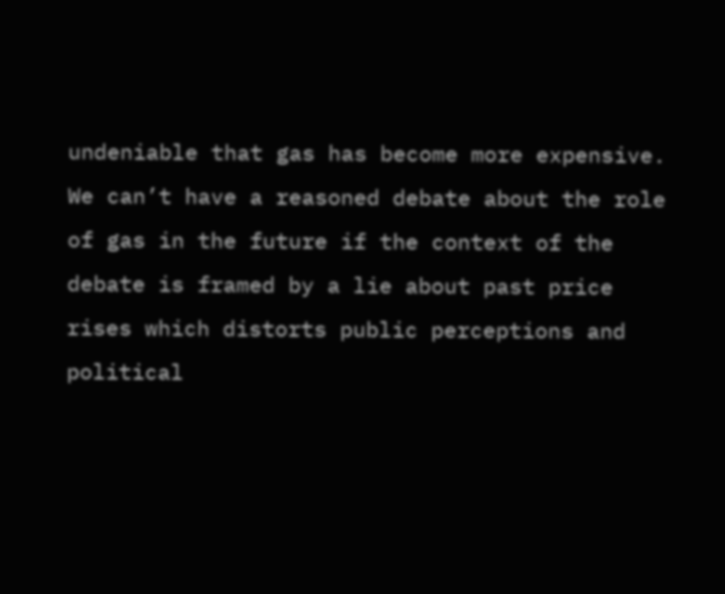undeniable that gas has become more expensive. We can’t have a reasoned debate about the role of gas in the future if the context of the debate is framed by a lie about past price rises which distorts public perceptions and political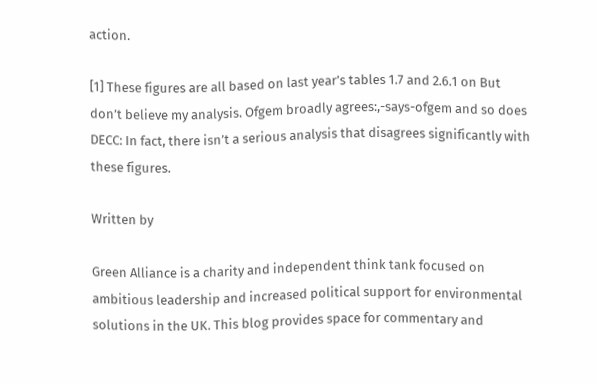action.

[1] These figures are all based on last year’s tables 1.7 and 2.6.1 on But don’t believe my analysis. Ofgem broadly agrees:,-says-ofgem and so does DECC: In fact, there isn’t a serious analysis that disagrees significantly with these figures.

Written by

Green Alliance is a charity and independent think tank focused on ambitious leadership and increased political support for environmental solutions in the UK. This blog provides space for commentary and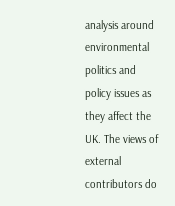analysis around environmental politics and policy issues as they affect the UK. The views of external contributors do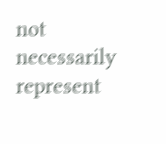not necessarily represent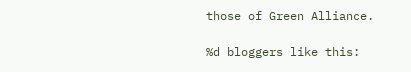those of Green Alliance.

%d bloggers like this: